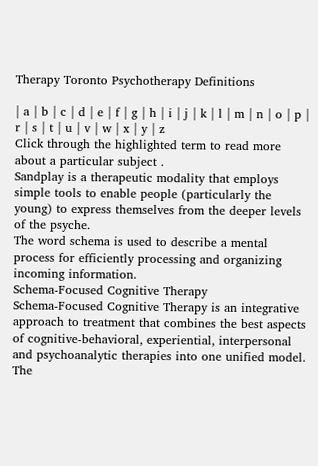Therapy Toronto Psychotherapy Definitions

| a | b | c | d | e | f | g | h | i | j | k | l | m | n | o | p | r | s | t | u | v | w | x | y | z
Click through the highlighted term to read more about a particular subject .
Sandplay is a therapeutic modality that employs simple tools to enable people (particularly the young) to express themselves from the deeper levels of the psyche.
The word schema is used to describe a mental process for efficiently processing and organizing incoming information.
Schema-Focused Cognitive Therapy
Schema-Focused Cognitive Therapy is an integrative approach to treatment that combines the best aspects of cognitive-behavioral, experiential, interpersonal and psychoanalytic therapies into one unified model.
The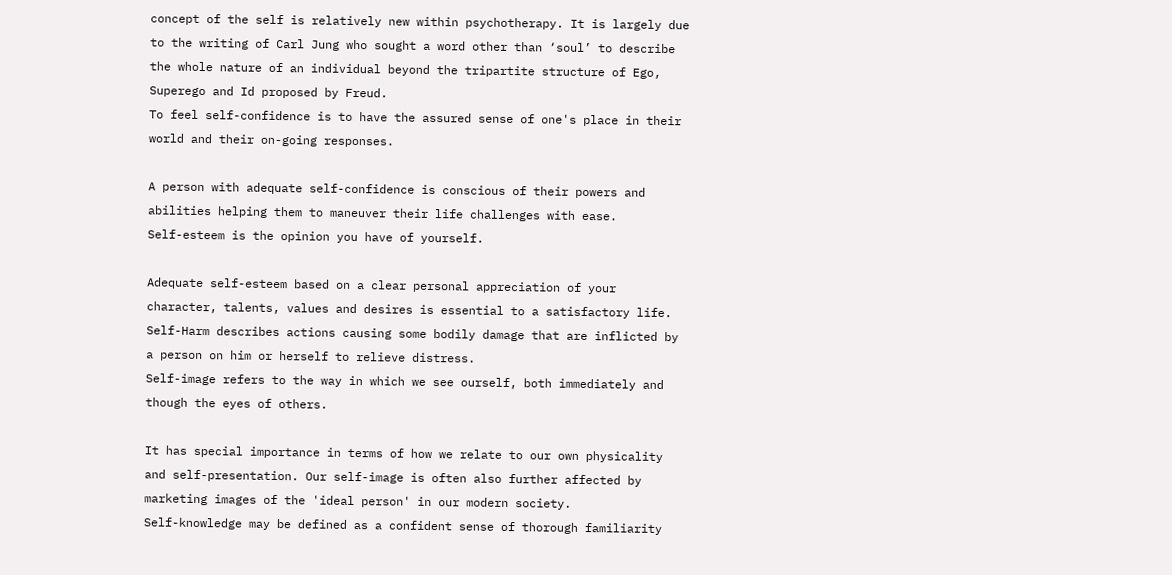concept of the self is relatively new within psychotherapy. It is largely due to the writing of Carl Jung who sought a word other than ‘soul’ to describe the whole nature of an individual beyond the tripartite structure of Ego, Superego and Id proposed by Freud.
To feel self-confidence is to have the assured sense of one's place in their world and their on-going responses.

A person with adequate self-confidence is conscious of their powers and abilities helping them to maneuver their life challenges with ease.
Self-esteem is the opinion you have of yourself.

Adequate self-esteem based on a clear personal appreciation of your character, talents, values and desires is essential to a satisfactory life.
Self-Harm describes actions causing some bodily damage that are inflicted by a person on him or herself to relieve distress.
Self-image refers to the way in which we see ourself, both immediately and though the eyes of others.

It has special importance in terms of how we relate to our own physicality and self-presentation. Our self-image is often also further affected by marketing images of the 'ideal person' in our modern society.
Self-knowledge may be defined as a confident sense of thorough familiarity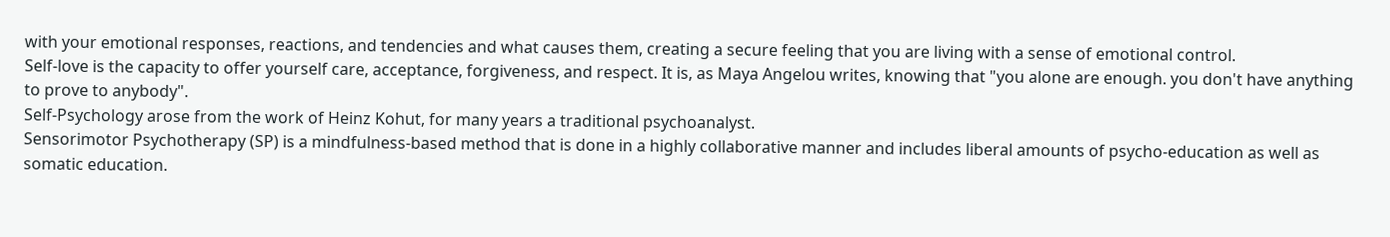with your emotional responses, reactions, and tendencies and what causes them, creating a secure feeling that you are living with a sense of emotional control.
Self-love is the capacity to offer yourself care, acceptance, forgiveness, and respect. It is, as Maya Angelou writes, knowing that "you alone are enough. you don't have anything to prove to anybody".
Self-Psychology arose from the work of Heinz Kohut, for many years a traditional psychoanalyst.
Sensorimotor Psychotherapy (SP) is a mindfulness-based method that is done in a highly collaborative manner and includes liberal amounts of psycho-education as well as somatic education.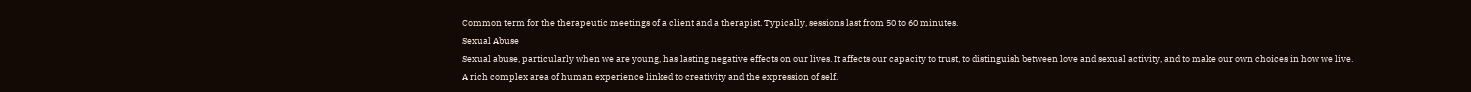Common term for the therapeutic meetings of a client and a therapist. Typically, sessions last from 50 to 60 minutes.
Sexual Abuse
Sexual abuse, particularly when we are young, has lasting negative effects on our lives. It affects our capacity to trust, to distinguish between love and sexual activity, and to make our own choices in how we live.
A rich complex area of human experience linked to creativity and the expression of self.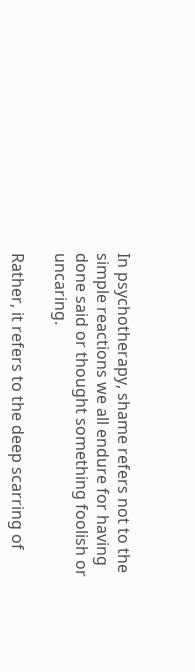In psychotherapy, shame refers not to the simple reactions we all endure for having done said or thought something foolish or uncaring.

Rather, it refers to the deep scarring of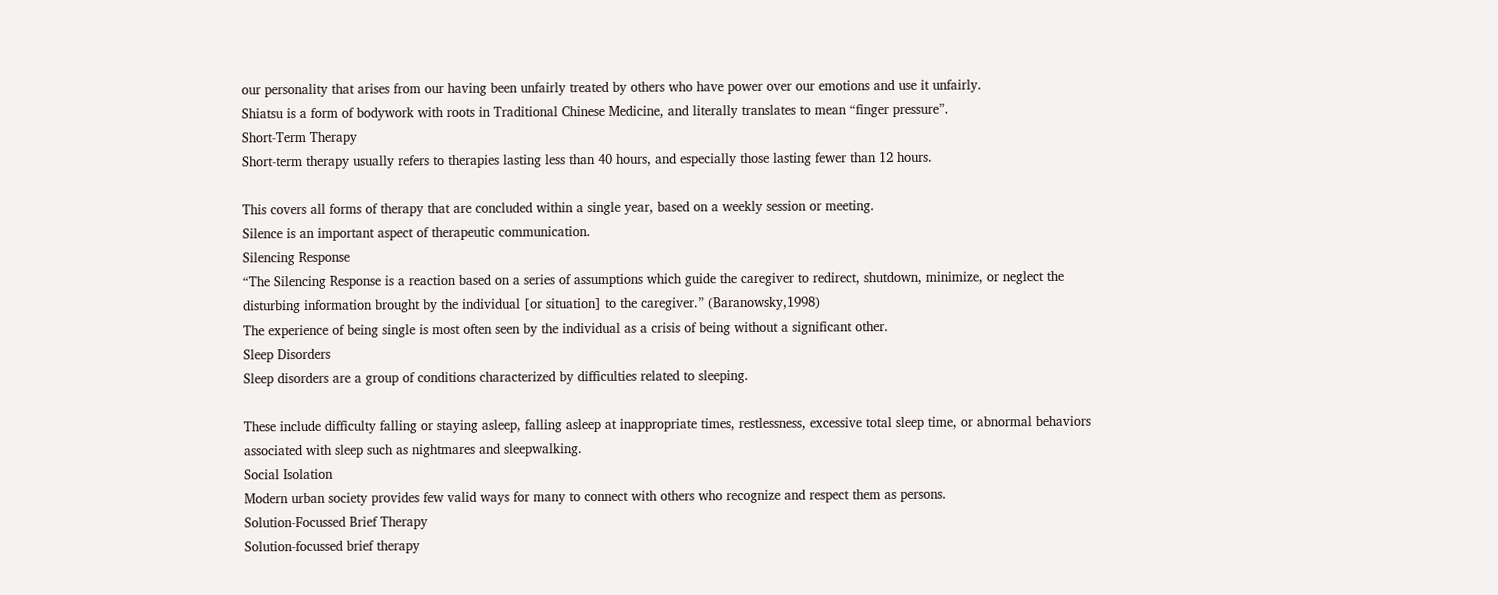our personality that arises from our having been unfairly treated by others who have power over our emotions and use it unfairly.
Shiatsu is a form of bodywork with roots in Traditional Chinese Medicine, and literally translates to mean “finger pressure”.
Short-Term Therapy
Short-term therapy usually refers to therapies lasting less than 40 hours, and especially those lasting fewer than 12 hours.

This covers all forms of therapy that are concluded within a single year, based on a weekly session or meeting.
Silence is an important aspect of therapeutic communication.
Silencing Response
“The Silencing Response is a reaction based on a series of assumptions which guide the caregiver to redirect, shutdown, minimize, or neglect the disturbing information brought by the individual [or situation] to the caregiver.” (Baranowsky,1998)
The experience of being single is most often seen by the individual as a crisis of being without a significant other.
Sleep Disorders
Sleep disorders are a group of conditions characterized by difficulties related to sleeping.

These include difficulty falling or staying asleep, falling asleep at inappropriate times, restlessness, excessive total sleep time, or abnormal behaviors associated with sleep such as nightmares and sleepwalking.
Social Isolation
Modern urban society provides few valid ways for many to connect with others who recognize and respect them as persons.
Solution-Focussed Brief Therapy
Solution-focussed brief therapy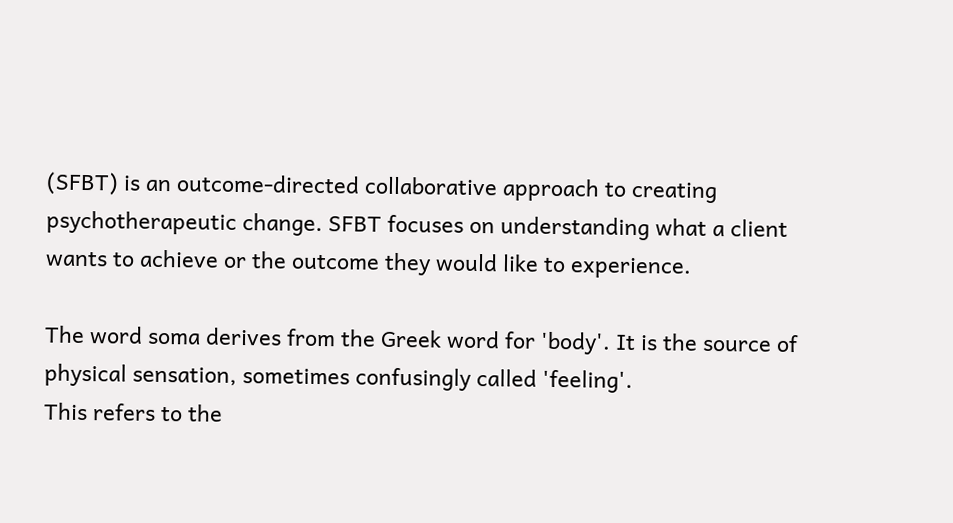(SFBT) is an outcome-directed collaborative approach to creating psychotherapeutic change. SFBT focuses on understanding what a client wants to achieve or the outcome they would like to experience.

The word soma derives from the Greek word for 'body'. It is the source of physical sensation, sometimes confusingly called 'feeling'.
This refers to the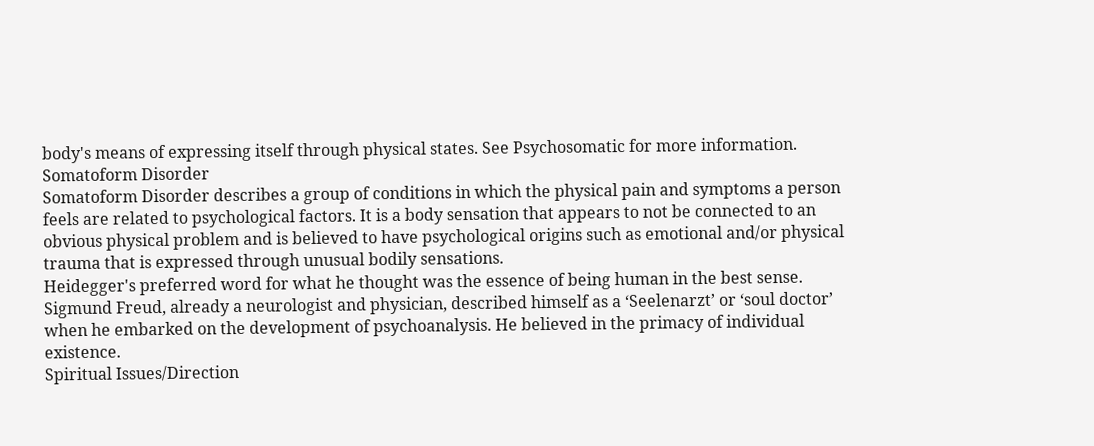body's means of expressing itself through physical states. See Psychosomatic for more information.
Somatoform Disorder
Somatoform Disorder describes a group of conditions in which the physical pain and symptoms a person feels are related to psychological factors. It is a body sensation that appears to not be connected to an obvious physical problem and is believed to have psychological origins such as emotional and/or physical trauma that is expressed through unusual bodily sensations.
Heidegger's preferred word for what he thought was the essence of being human in the best sense.
Sigmund Freud, already a neurologist and physician, described himself as a ‘Seelenarzt’ or ‘soul doctor’ when he embarked on the development of psychoanalysis. He believed in the primacy of individual existence.
Spiritual Issues/Direction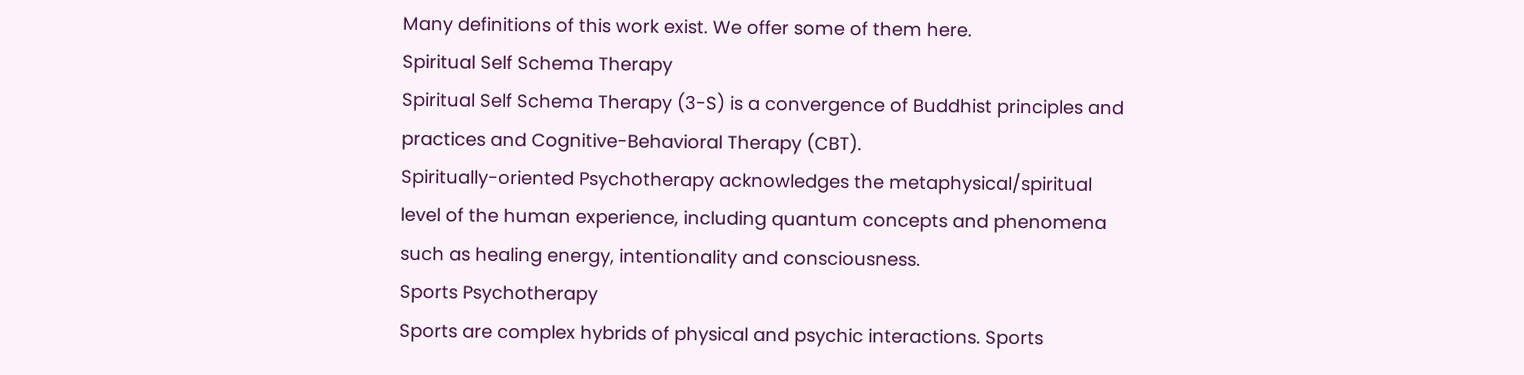Many definitions of this work exist. We offer some of them here.
Spiritual Self Schema Therapy
Spiritual Self Schema Therapy (3-S) is a convergence of Buddhist principles and practices and Cognitive-Behavioral Therapy (CBT).
Spiritually-oriented Psychotherapy acknowledges the metaphysical/spiritual level of the human experience, including quantum concepts and phenomena such as healing energy, intentionality and consciousness.
Sports Psychotherapy
Sports are complex hybrids of physical and psychic interactions. Sports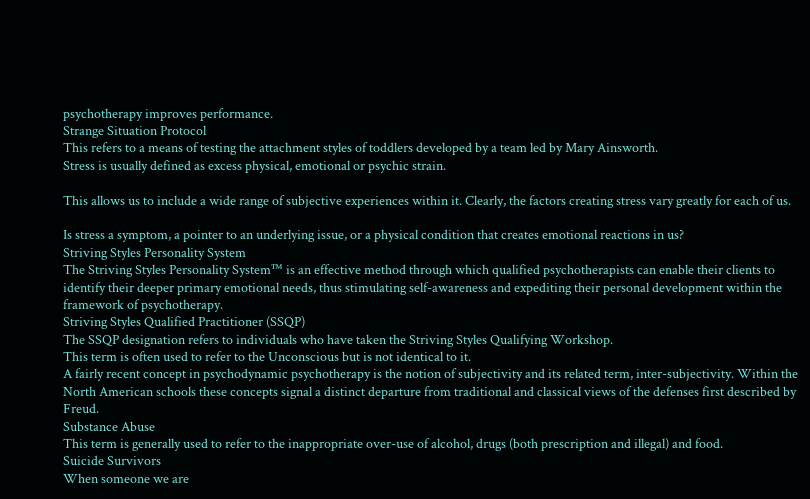psychotherapy improves performance.
Strange Situation Protocol
This refers to a means of testing the attachment styles of toddlers developed by a team led by Mary Ainsworth.
Stress is usually defined as excess physical, emotional or psychic strain.

This allows us to include a wide range of subjective experiences within it. Clearly, the factors creating stress vary greatly for each of us.

Is stress a symptom, a pointer to an underlying issue, or a physical condition that creates emotional reactions in us?
Striving Styles Personality System
The Striving Styles Personality System™ is an effective method through which qualified psychotherapists can enable their clients to identify their deeper primary emotional needs, thus stimulating self-awareness and expediting their personal development within the framework of psychotherapy.
Striving Styles Qualified Practitioner (SSQP)
The SSQP designation refers to individuals who have taken the Striving Styles Qualifying Workshop.
This term is often used to refer to the Unconscious but is not identical to it.
A fairly recent concept in psychodynamic psychotherapy is the notion of subjectivity and its related term, inter-subjectivity. Within the North American schools these concepts signal a distinct departure from traditional and classical views of the defenses first described by Freud.
Substance Abuse
This term is generally used to refer to the inappropriate over-use of alcohol, drugs (both prescription and illegal) and food.
Suicide Survivors
When someone we are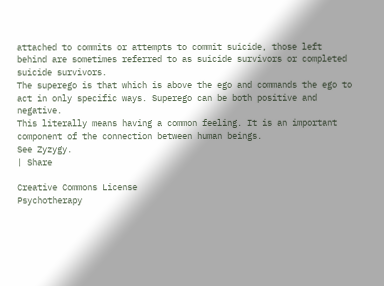attached to commits or attempts to commit suicide, those left behind are sometimes referred to as suicide survivors or completed suicide survivors.
The superego is that which is above the ego and commands the ego to act in only specific ways. Superego can be both positive and negative.
This literally means having a common feeling. It is an important component of the connection between human beings.
See Zyzygy.
| Share

Creative Commons License
Psychotherapy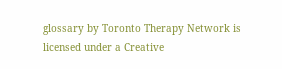glossary by Toronto Therapy Network is licensed under a Creative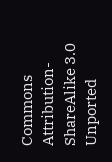Commons Attribution-ShareAlike 3.0 Unported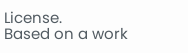License.
Based on a work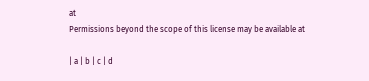at
Permissions beyond the scope of this license may be available at

| a | b | c | d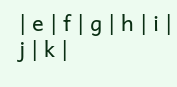| e | f | g | h | i | j | k |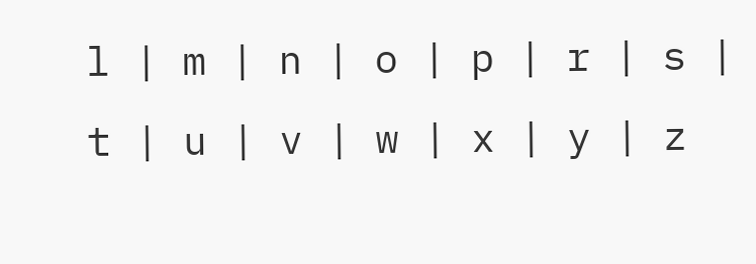l | m | n | o | p | r | s | t | u | v | w | x | y | z